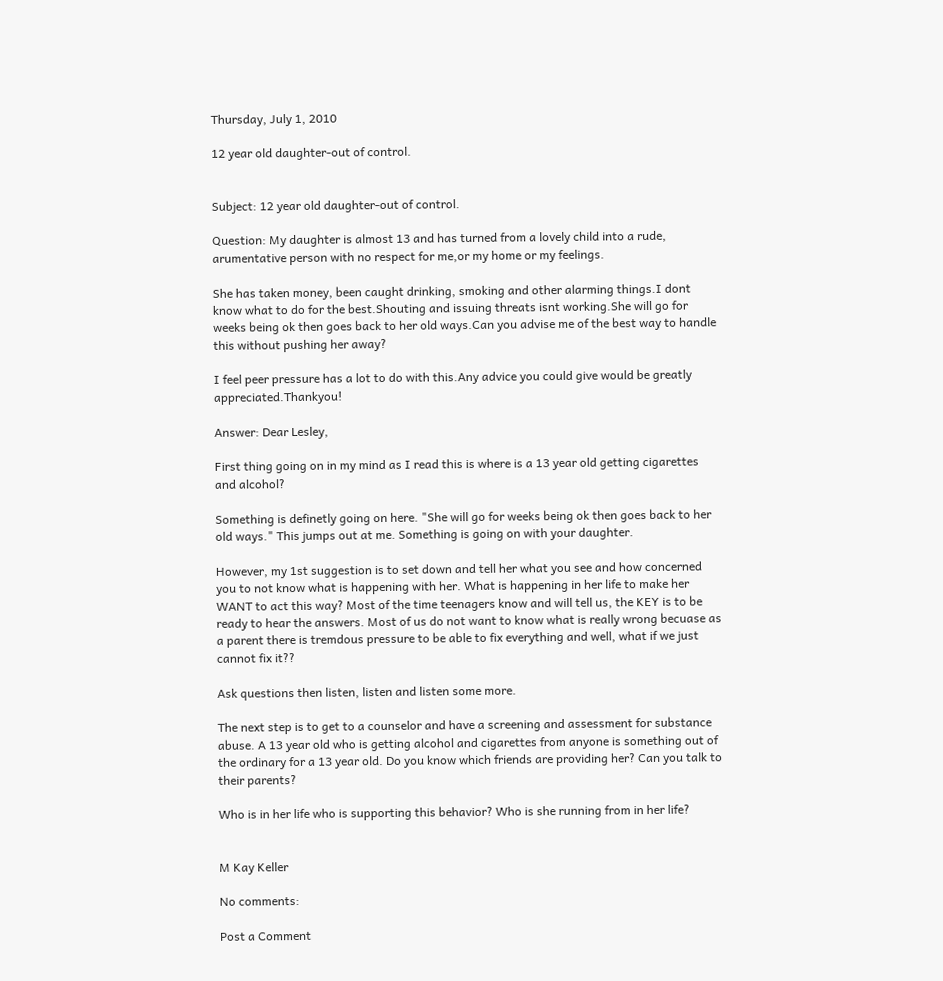Thursday, July 1, 2010

12 year old daughter-out of control.


Subject: 12 year old daughter-out of control.

Question: My daughter is almost 13 and has turned from a lovely child into a rude, arumentative person with no respect for me,or my home or my feelings.

She has taken money, been caught drinking, smoking and other alarming things.I dont know what to do for the best.Shouting and issuing threats isnt working.She will go for weeks being ok then goes back to her old ways.Can you advise me of the best way to handle this without pushing her away?

I feel peer pressure has a lot to do with this.Any advice you could give would be greatly appreciated.Thankyou!

Answer: Dear Lesley,

First thing going on in my mind as I read this is where is a 13 year old getting cigarettes and alcohol?

Something is definetly going on here. "She will go for weeks being ok then goes back to her old ways." This jumps out at me. Something is going on with your daughter.

However, my 1st suggestion is to set down and tell her what you see and how concerned you to not know what is happening with her. What is happening in her life to make her WANT to act this way? Most of the time teenagers know and will tell us, the KEY is to be ready to hear the answers. Most of us do not want to know what is really wrong becuase as a parent there is tremdous pressure to be able to fix everything and well, what if we just cannot fix it??

Ask questions then listen, listen and listen some more.

The next step is to get to a counselor and have a screening and assessment for substance abuse. A 13 year old who is getting alcohol and cigarettes from anyone is something out of the ordinary for a 13 year old. Do you know which friends are providing her? Can you talk to their parents?

Who is in her life who is supporting this behavior? Who is she running from in her life?


M Kay Keller

No comments:

Post a Comment